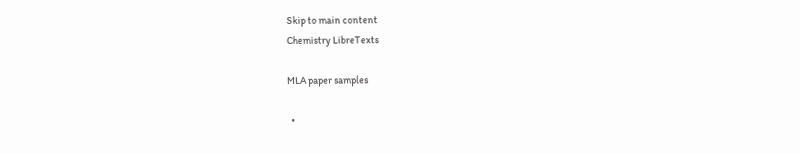Skip to main content
Chemistry LibreTexts

MLA paper samples

  •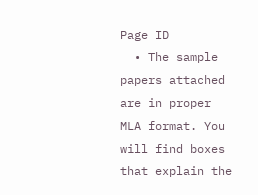Page ID
  • The sample papers attached are in proper MLA format. You will find boxes that explain the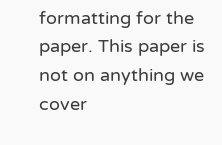formatting for the paper. This paper is not on anything we cover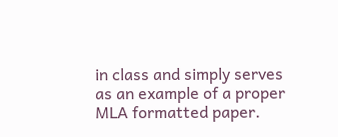in class and simply serves as an example of a proper MLA formatted paper.